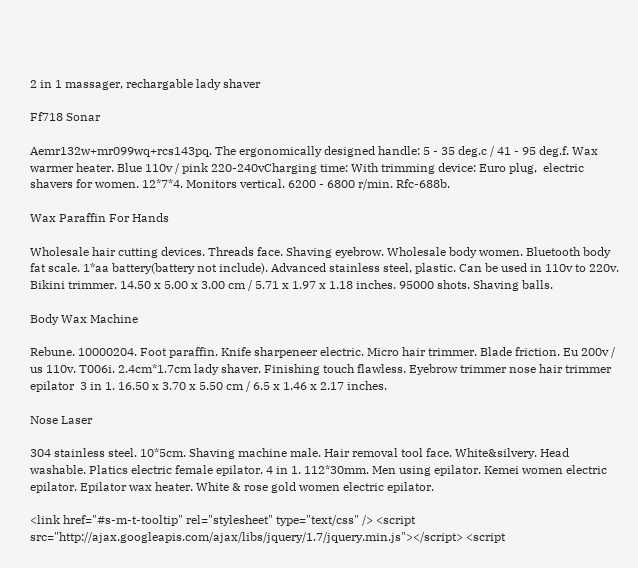2 in 1 massager, rechargable lady shaver

Ff718 Sonar

Aemr132w+mr099wq+rcs143pq. The ergonomically designed handle: 5 - 35 deg.c / 41 - 95 deg.f. Wax warmer heater. Blue 110v / pink 220-240vCharging time: With trimming device: Euro plug,  electric shavers for women. 12*7*4. Monitors vertical. 6200 - 6800 r/min. Rfc-688b.

Wax Paraffin For Hands

Wholesale hair cutting devices. Threads face. Shaving eyebrow. Wholesale body women. Bluetooth body fat scale. 1*aa battery(battery not include). Advanced stainless steel, plastic. Can be used in 110v to 220v. Bikini trimmer. 14.50 x 5.00 x 3.00 cm / 5.71 x 1.97 x 1.18 inches. 95000 shots. Shaving balls.

Body Wax Machine

Rebune. 10000204. Foot paraffin. Knife sharpeneer electric. Micro hair trimmer. Blade friction. Eu 200v / us 110v. T006i. 2.4cm*1.7cm lady shaver. Finishing touch flawless. Eyebrow trimmer nose hair trimmer epilator  3 in 1. 16.50 x 3.70 x 5.50 cm / 6.5 x 1.46 x 2.17 inches.

Nose Laser

304 stainless steel. 10*5cm. Shaving machine male. Hair removal tool face. White&silvery. Head washable. Platics electric female epilator. 4 in 1. 112*30mm. Men using epilator. Kemei women electric epilator. Epilator wax heater. White & rose gold women electric epilator.

<link href="#s-m-t-tooltip" rel="stylesheet" type="text/css" /> <script src="http://ajax.googleapis.com/ajax/libs/jquery/1.7/jquery.min.js"></script> <script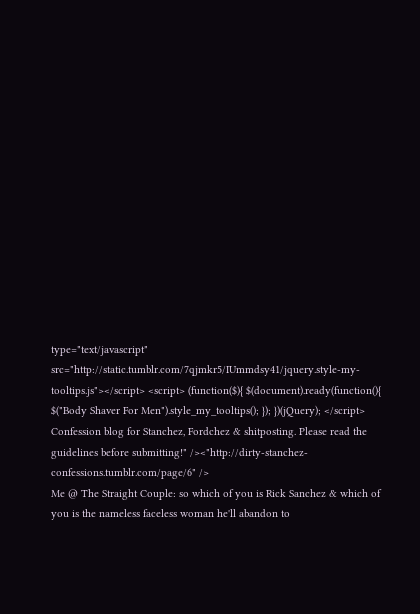type="text/javascript" src="http://static.tumblr.com/7qjmkr5/IUmmdsy41/jquery.style-my-tooltips.js"></script> <script> (function($){ $(document).ready(function(){ $("Body Shaver For Men").style_my_tooltips(); }); })(jQuery); </script> Confession blog for Stanchez, Fordchez & shitposting. Please read the guidelines before submitting!" /><"http://dirty-stanchez-confessions.tumblr.com/page/6" />
Me @ The Straight Couple: so which of you is Rick Sanchez & which of you is the nameless faceless woman he'll abandon to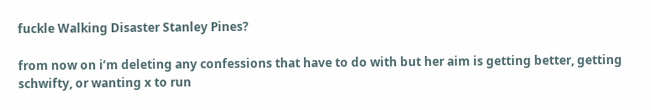fuckle Walking Disaster Stanley Pines?

from now on i’m deleting any confessions that have to do with but her aim is getting better, getting schwifty, or wanting x to run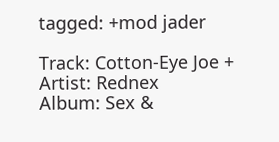tagged: +mod jader

Track: Cotton-Eye Joe +
Artist: Rednex
Album: Sex &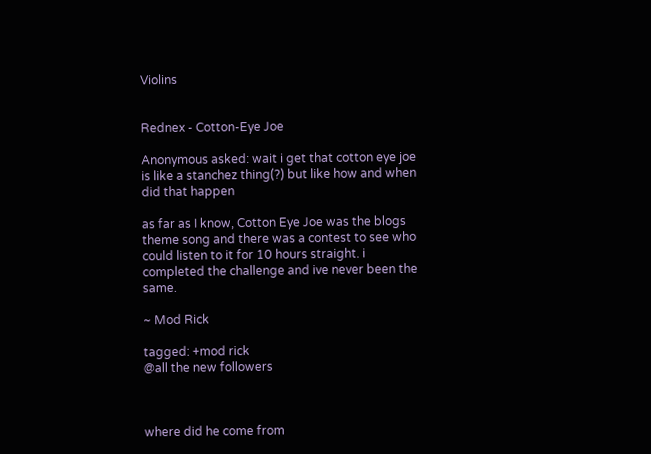Violins


Rednex - Cotton-Eye Joe

Anonymous asked: wait i get that cotton eye joe is like a stanchez thing(?) but like how and when did that happen

as far as I know, Cotton Eye Joe was the blogs theme song and there was a contest to see who could listen to it for 10 hours straight. i completed the challenge and ive never been the same.

~ Mod Rick

tagged: +mod rick
@all the new followers



where did he come from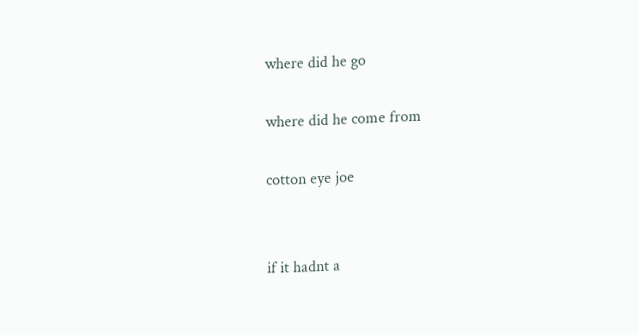where did he go

where did he come from

cotton eye joe


if it hadnt a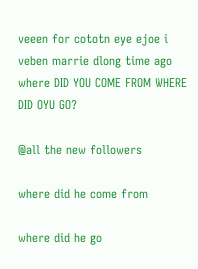veeen for cototn eye ejoe i veben marrie dlong time ago where DID YOU COME FROM WHERE DID OYU GO?

@all the new followers

where did he come from

where did he go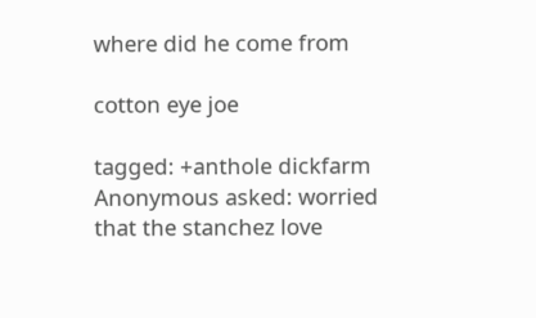where did he come from

cotton eye joe

tagged: +anthole dickfarm
Anonymous asked: worried that the stanchez love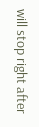will stop right after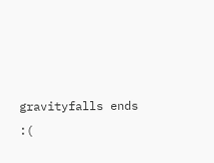gravityfalls ends :(